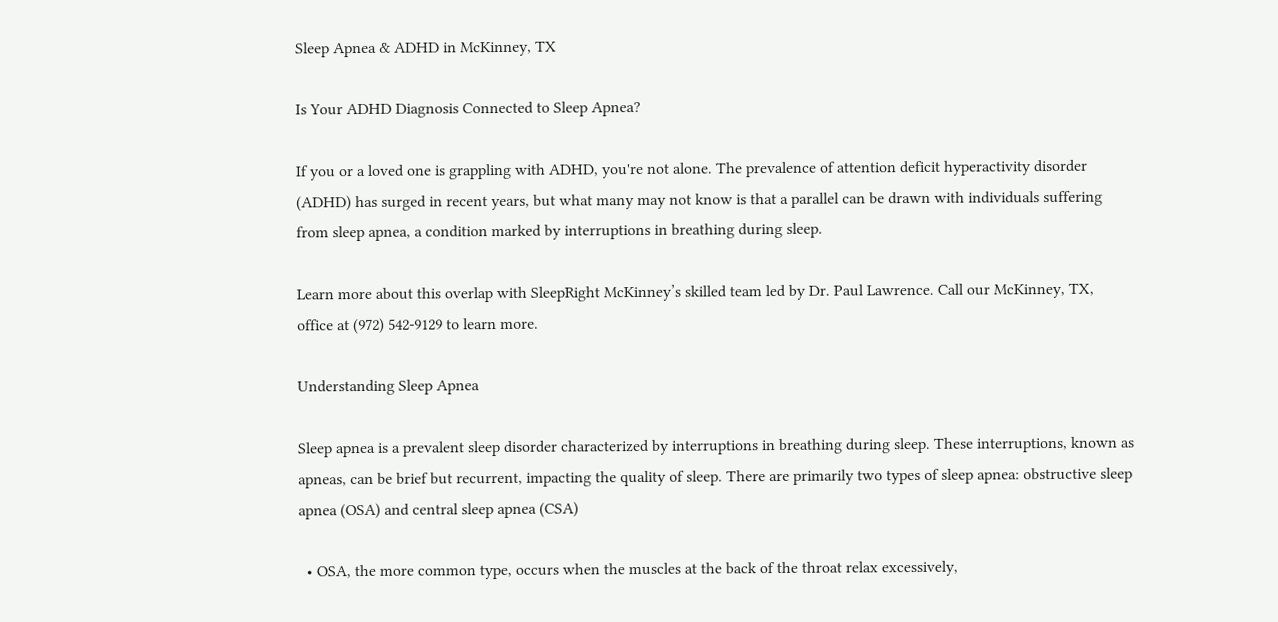Sleep Apnea & ADHD in McKinney, TX

Is Your ADHD Diagnosis Connected to Sleep Apnea?

If you or a loved one is grappling with ADHD, you're not alone. The prevalence of attention deficit hyperactivity disorder (ADHD) has surged in recent years, but what many may not know is that a parallel can be drawn with individuals suffering from sleep apnea, a condition marked by interruptions in breathing during sleep.

Learn more about this overlap with SleepRight McKinney’s skilled team led by Dr. Paul Lawrence. Call our McKinney, TX, office at (972) 542-9129 to learn more.

Understanding Sleep Apnea

Sleep apnea is a prevalent sleep disorder characterized by interruptions in breathing during sleep. These interruptions, known as apneas, can be brief but recurrent, impacting the quality of sleep. There are primarily two types of sleep apnea: obstructive sleep apnea (OSA) and central sleep apnea (CSA)

  • OSA, the more common type, occurs when the muscles at the back of the throat relax excessively,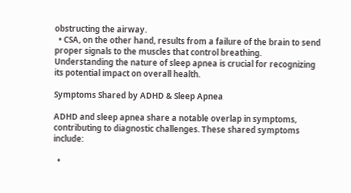obstructing the airway.
  • CSA, on the other hand, results from a failure of the brain to send proper signals to the muscles that control breathing. Understanding the nature of sleep apnea is crucial for recognizing its potential impact on overall health.

Symptoms Shared by ADHD & Sleep Apnea

ADHD and sleep apnea share a notable overlap in symptoms, contributing to diagnostic challenges. These shared symptoms include:

  •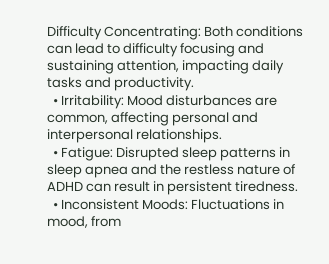Difficulty Concentrating: Both conditions can lead to difficulty focusing and sustaining attention, impacting daily tasks and productivity.
  • Irritability: Mood disturbances are common, affecting personal and interpersonal relationships.
  • Fatigue: Disrupted sleep patterns in sleep apnea and the restless nature of ADHD can result in persistent tiredness.
  • Inconsistent Moods: Fluctuations in mood, from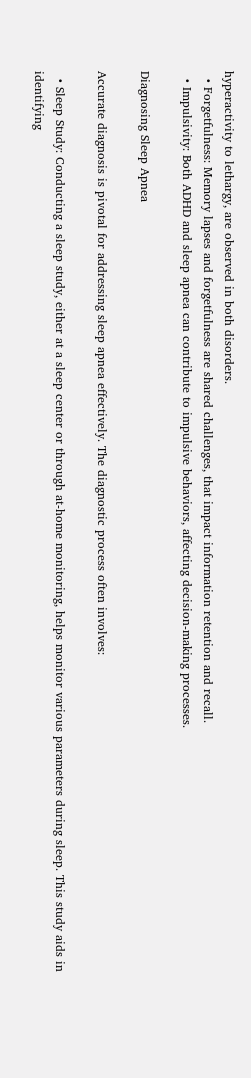hyperactivity to lethargy, are observed in both disorders.
  • Forgetfulness: Memory lapses and forgetfulness are shared challenges, that impact information retention and recall.
  • Impulsivity: Both ADHD and sleep apnea can contribute to impulsive behaviors, affecting decision-making processes.

Diagnosing Sleep Apnea

Accurate diagnosis is pivotal for addressing sleep apnea effectively. The diagnostic process often involves:

  • Sleep Study: Conducting a sleep study, either at a sleep center or through at-home monitoring, helps monitor various parameters during sleep. This study aids in identifying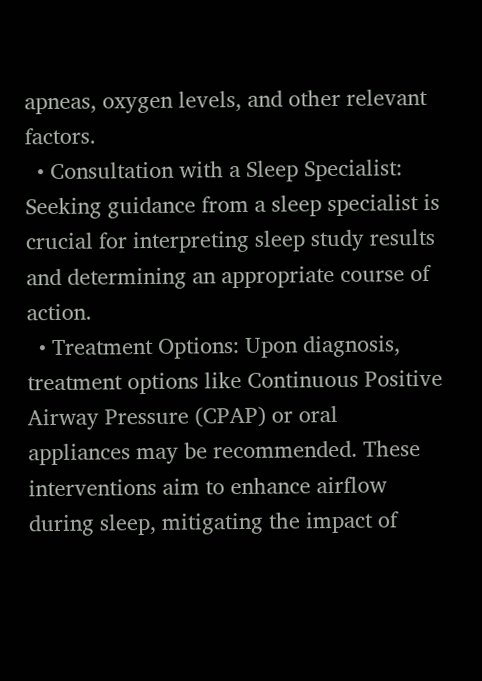apneas, oxygen levels, and other relevant factors.
  • Consultation with a Sleep Specialist: Seeking guidance from a sleep specialist is crucial for interpreting sleep study results and determining an appropriate course of action.
  • Treatment Options: Upon diagnosis, treatment options like Continuous Positive Airway Pressure (CPAP) or oral appliances may be recommended. These interventions aim to enhance airflow during sleep, mitigating the impact of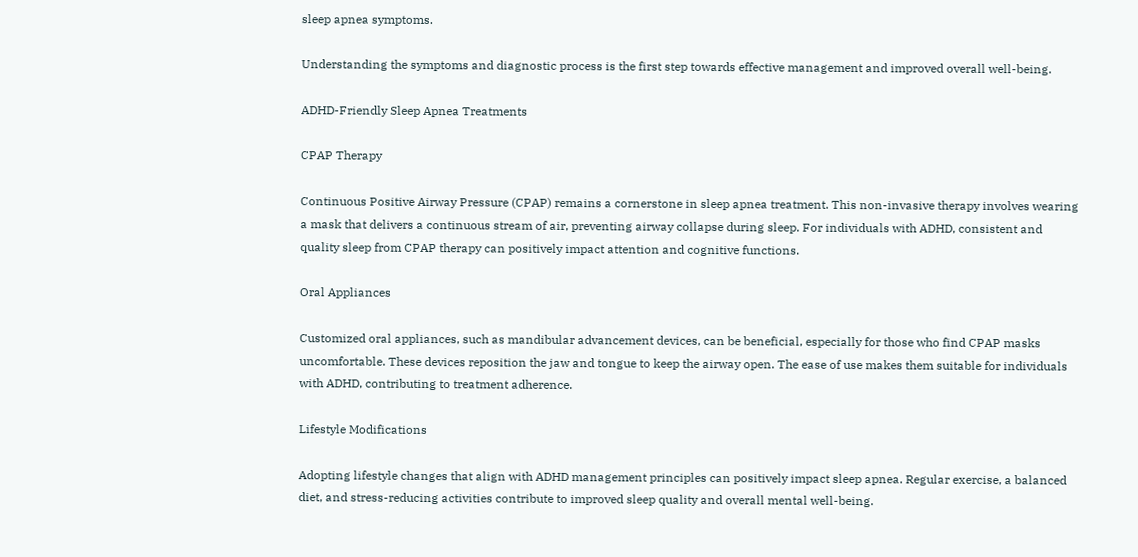sleep apnea symptoms.

Understanding the symptoms and diagnostic process is the first step towards effective management and improved overall well-being.

ADHD-Friendly Sleep Apnea Treatments

CPAP Therapy

Continuous Positive Airway Pressure (CPAP) remains a cornerstone in sleep apnea treatment. This non-invasive therapy involves wearing a mask that delivers a continuous stream of air, preventing airway collapse during sleep. For individuals with ADHD, consistent and quality sleep from CPAP therapy can positively impact attention and cognitive functions.

Oral Appliances

Customized oral appliances, such as mandibular advancement devices, can be beneficial, especially for those who find CPAP masks uncomfortable. These devices reposition the jaw and tongue to keep the airway open. The ease of use makes them suitable for individuals with ADHD, contributing to treatment adherence.

Lifestyle Modifications

Adopting lifestyle changes that align with ADHD management principles can positively impact sleep apnea. Regular exercise, a balanced diet, and stress-reducing activities contribute to improved sleep quality and overall mental well-being.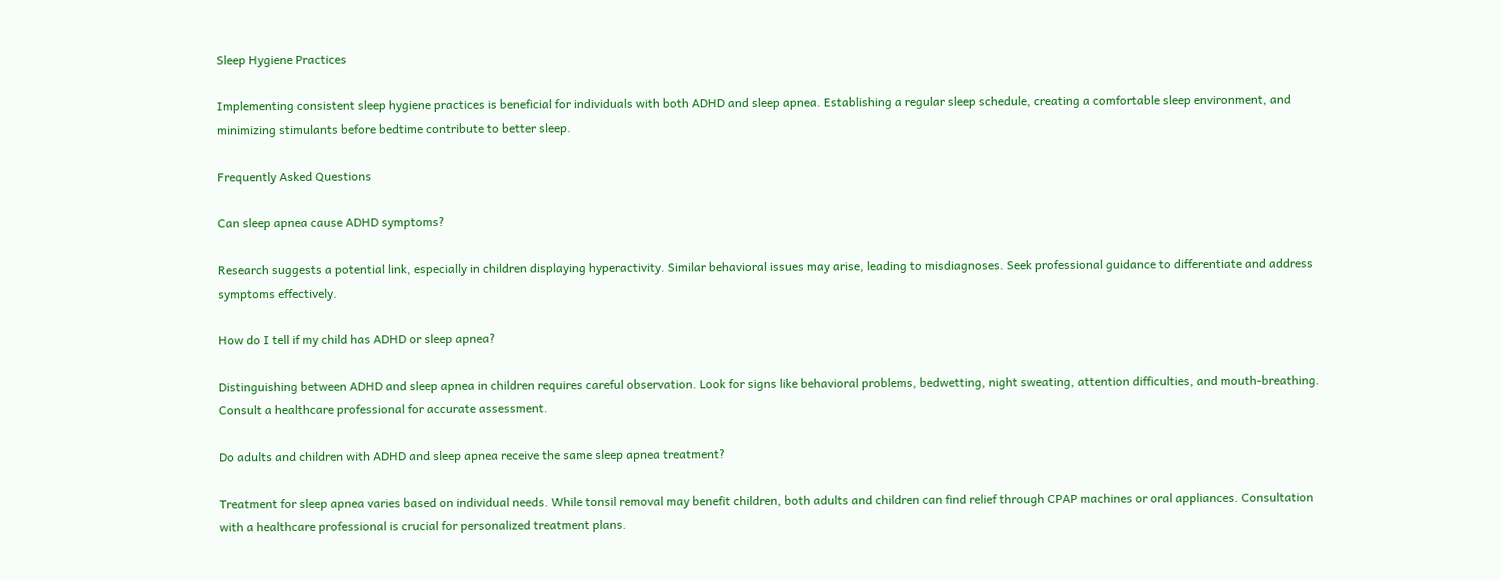Sleep Hygiene Practices

Implementing consistent sleep hygiene practices is beneficial for individuals with both ADHD and sleep apnea. Establishing a regular sleep schedule, creating a comfortable sleep environment, and minimizing stimulants before bedtime contribute to better sleep.

Frequently Asked Questions

Can sleep apnea cause ADHD symptoms?

Research suggests a potential link, especially in children displaying hyperactivity. Similar behavioral issues may arise, leading to misdiagnoses. Seek professional guidance to differentiate and address symptoms effectively.

How do I tell if my child has ADHD or sleep apnea?

Distinguishing between ADHD and sleep apnea in children requires careful observation. Look for signs like behavioral problems, bedwetting, night sweating, attention difficulties, and mouth-breathing. Consult a healthcare professional for accurate assessment.

Do adults and children with ADHD and sleep apnea receive the same sleep apnea treatment?

Treatment for sleep apnea varies based on individual needs. While tonsil removal may benefit children, both adults and children can find relief through CPAP machines or oral appliances. Consultation with a healthcare professional is crucial for personalized treatment plans.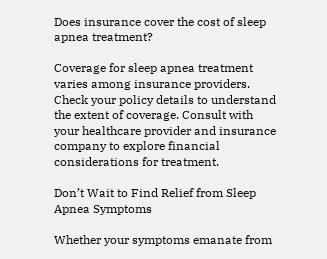Does insurance cover the cost of sleep apnea treatment?

Coverage for sleep apnea treatment varies among insurance providers. Check your policy details to understand the extent of coverage. Consult with your healthcare provider and insurance company to explore financial considerations for treatment.

Don’t Wait to Find Relief from Sleep Apnea Symptoms

Whether your symptoms emanate from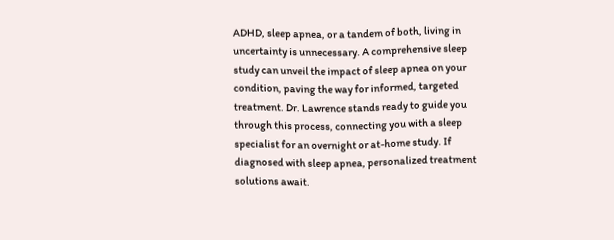ADHD, sleep apnea, or a tandem of both, living in uncertainty is unnecessary. A comprehensive sleep study can unveil the impact of sleep apnea on your condition, paving the way for informed, targeted treatment. Dr. Lawrence stands ready to guide you through this process, connecting you with a sleep specialist for an overnight or at-home study. If diagnosed with sleep apnea, personalized treatment solutions await.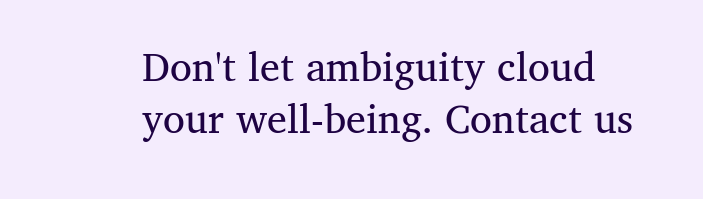Don't let ambiguity cloud your well-being. Contact us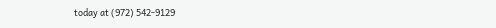today at (972) 542-9129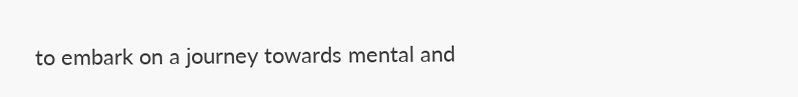to embark on a journey towards mental and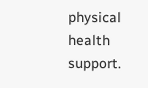physical health support.